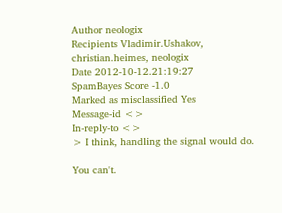Author neologix
Recipients Vladimir.Ushakov, christian.heimes, neologix
Date 2012-10-12.21:19:27
SpamBayes Score -1.0
Marked as misclassified Yes
Message-id <>
In-reply-to <>
> I think, handling the signal would do.

You can't.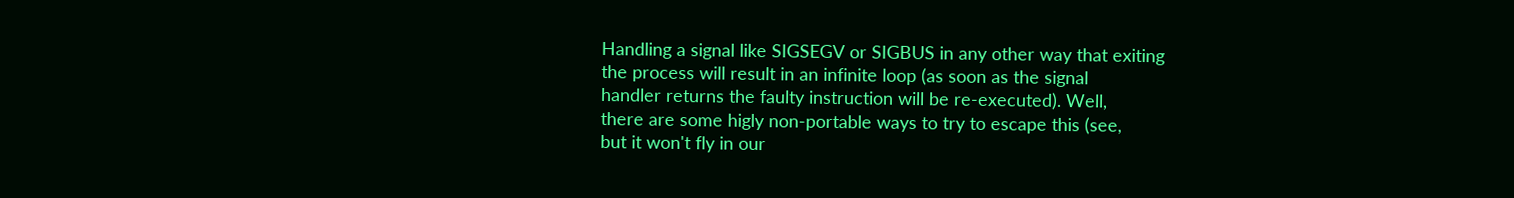Handling a signal like SIGSEGV or SIGBUS in any other way that exiting
the process will result in an infinite loop (as soon as the signal
handler returns the faulty instruction will be re-executed). Well,
there are some higly non-portable ways to try to escape this (see,
but it won't fly in our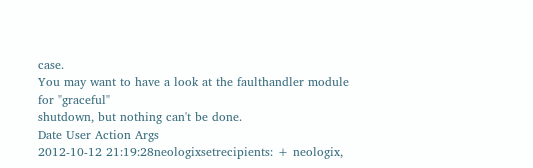case.
You may want to have a look at the faulthandler module for "graceful"
shutdown, but nothing can't be done.
Date User Action Args
2012-10-12 21:19:28neologixsetrecipients: + neologix,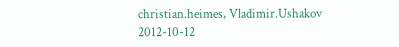christian.heimes, Vladimir.Ushakov
2012-10-12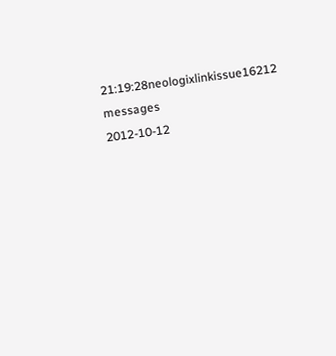21:19:28neologixlinkissue16212 messages
2012-10-12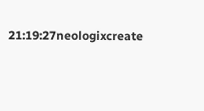21:19:27neologixcreate